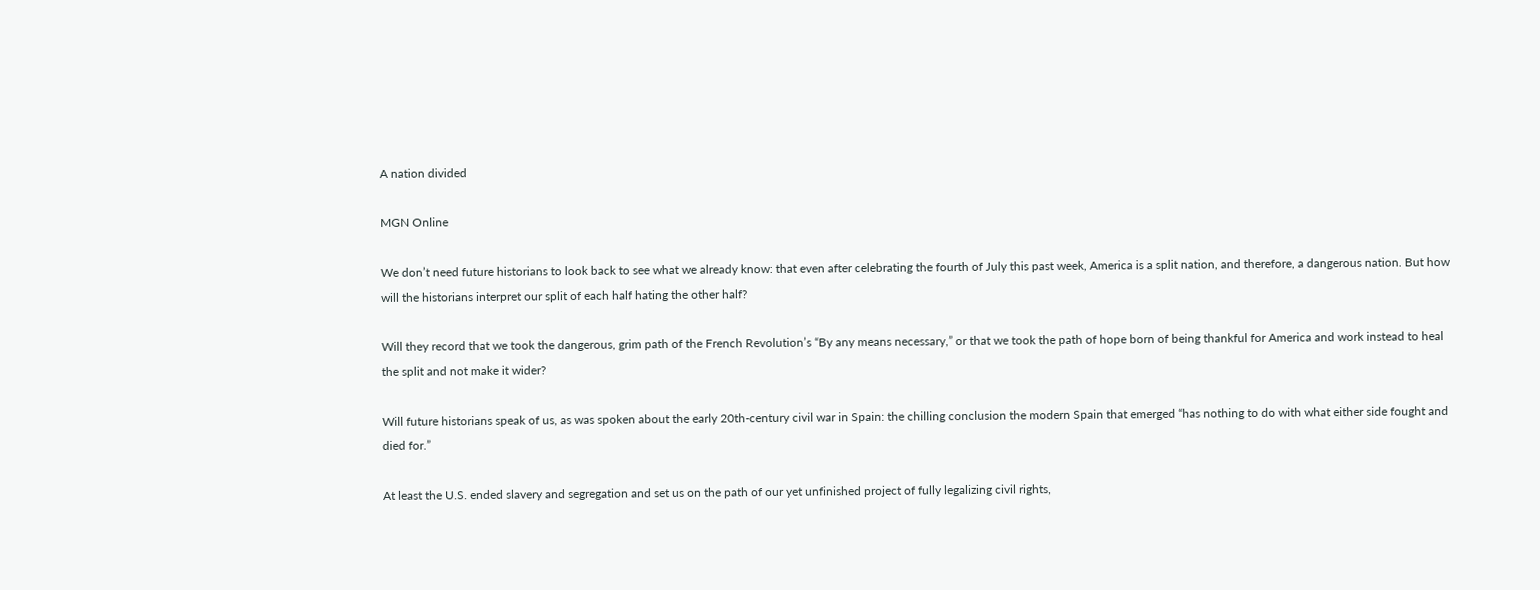A nation divided

MGN Online

We don’t need future historians to look back to see what we already know: that even after celebrating the fourth of July this past week, America is a split nation, and therefore, a dangerous nation. But how will the historians interpret our split of each half hating the other half?

Will they record that we took the dangerous, grim path of the French Revolution’s “By any means necessary,” or that we took the path of hope born of being thankful for America and work instead to heal the split and not make it wider?

Will future historians speak of us, as was spoken about the early 20th-century civil war in Spain: the chilling conclusion the modern Spain that emerged “has nothing to do with what either side fought and died for.”

At least the U.S. ended slavery and segregation and set us on the path of our yet unfinished project of fully legalizing civil rights,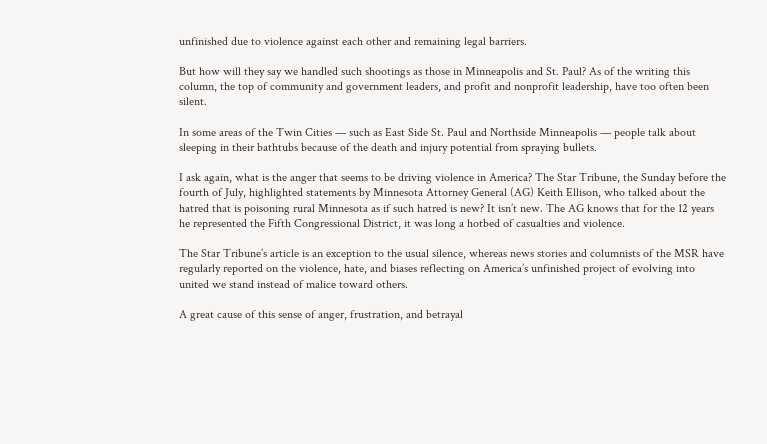unfinished due to violence against each other and remaining legal barriers.

But how will they say we handled such shootings as those in Minneapolis and St. Paul? As of the writing this column, the top of community and government leaders, and profit and nonprofit leadership, have too often been silent.

In some areas of the Twin Cities — such as East Side St. Paul and Northside Minneapolis — people talk about sleeping in their bathtubs because of the death and injury potential from spraying bullets.

I ask again, what is the anger that seems to be driving violence in America? The Star Tribune, the Sunday before the fourth of July, highlighted statements by Minnesota Attorney General (AG) Keith Ellison, who talked about the hatred that is poisoning rural Minnesota as if such hatred is new? It isn’t new. The AG knows that for the 12 years he represented the Fifth Congressional District, it was long a hotbed of casualties and violence.

The Star Tribune’s article is an exception to the usual silence, whereas news stories and columnists of the MSR have regularly reported on the violence, hate, and biases reflecting on America’s unfinished project of evolving into united we stand instead of malice toward others.

A great cause of this sense of anger, frustration, and betrayal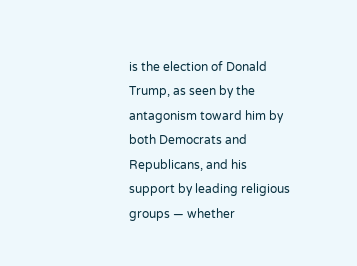is the election of Donald Trump, as seen by the antagonism toward him by both Democrats and Republicans, and his support by leading religious groups — whether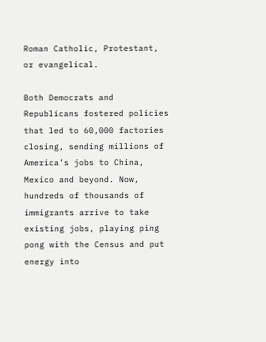Roman Catholic, Protestant, or evangelical.

Both Democrats and Republicans fostered policies that led to 60,000 factories closing, sending millions of America’s jobs to China, Mexico and beyond. Now, hundreds of thousands of immigrants arrive to take existing jobs, playing ping pong with the Census and put energy into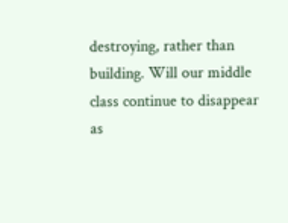destroying, rather than building. Will our middle class continue to disappear as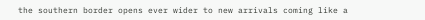the southern border opens ever wider to new arrivals coming like a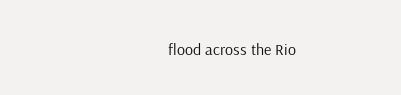flood across the Rio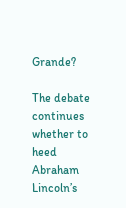Grande?

The debate continues whether to heed Abraham Lincoln’s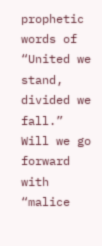prophetic words of “United we stand, divided we fall.” Will we go forward with “malice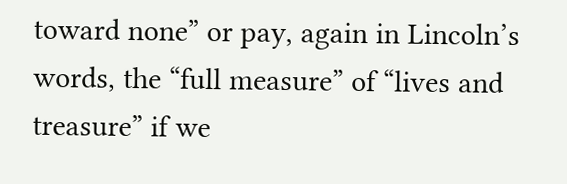toward none” or pay, again in Lincoln’s words, the “full measure” of “lives and treasure” if we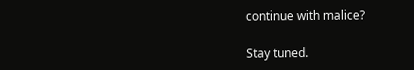continue with malice?

Stay tuned.